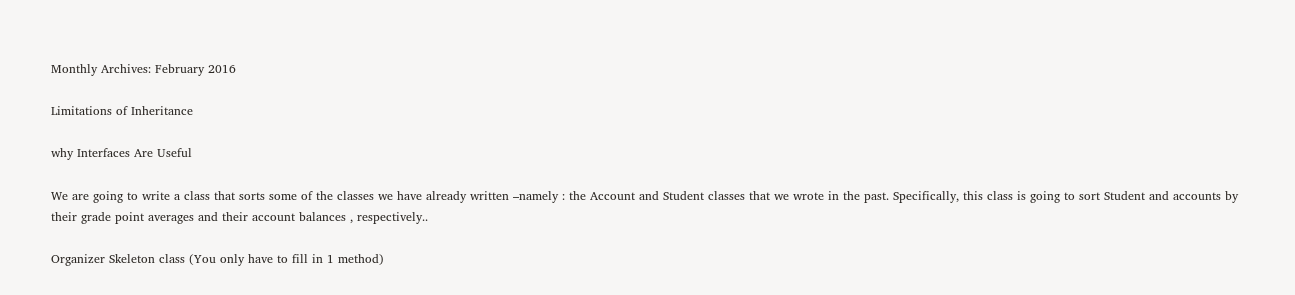Monthly Archives: February 2016

Limitations of Inheritance

why Interfaces Are Useful

We are going to write a class that sorts some of the classes we have already written –namely : the Account and Student classes that we wrote in the past. Specifically, this class is going to sort Student and accounts by their grade point averages and their account balances , respectively..

Organizer Skeleton class (You only have to fill in 1 method)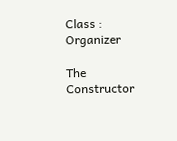Class : Organizer

The Constructor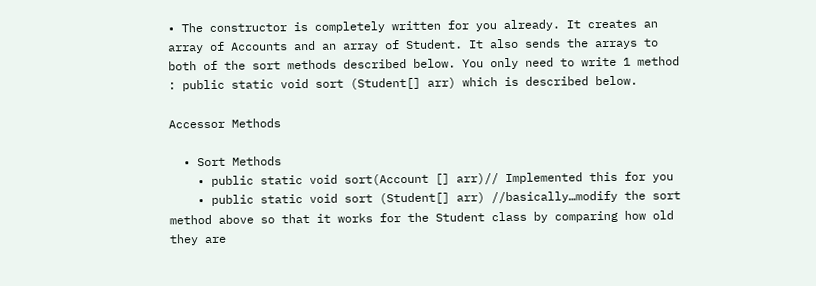• The constructor is completely written for you already. It creates an array of Accounts and an array of Student. It also sends the arrays to both of the sort methods described below. You only need to write 1 method : public static void sort (Student[] arr) which is described below.

Accessor Methods

  • Sort Methods
    • public static void sort(Account [] arr)// Implemented this for you
    • public static void sort (Student[] arr) //basically…modify the sort method above so that it works for the Student class by comparing how old they are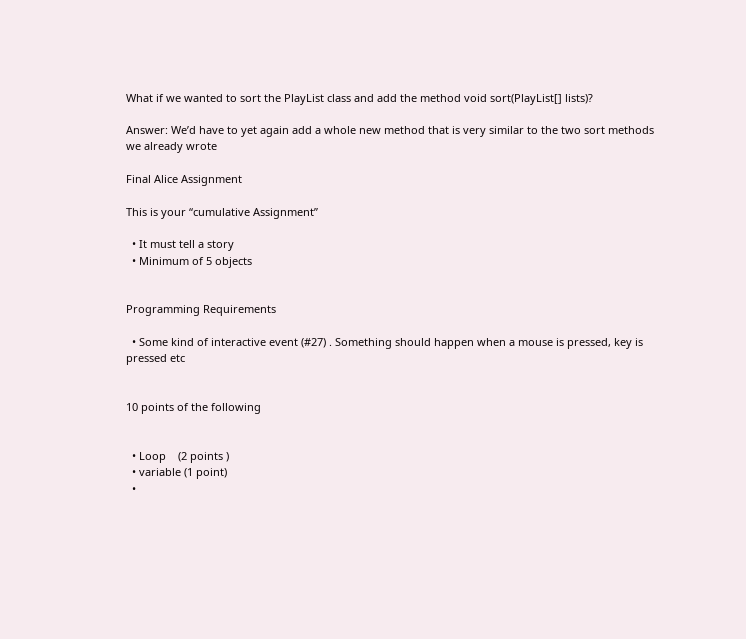What if we wanted to sort the PlayList class and add the method void sort(PlayList[] lists)?

Answer: We’d have to yet again add a whole new method that is very similar to the two sort methods we already wrote

Final Alice Assignment

This is your “cumulative Assignment”

  • It must tell a story
  • Minimum of 5 objects


Programming Requirements

  • Some kind of interactive event (#27) . Something should happen when a mouse is pressed, key is pressed etc


10 points of the following


  • Loop    (2 points )
  • variable (1 point)
  •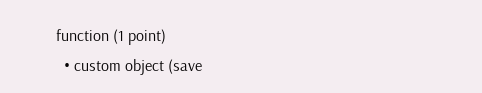function (1 point)
  • custom object (save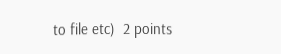to file etc)  2 points